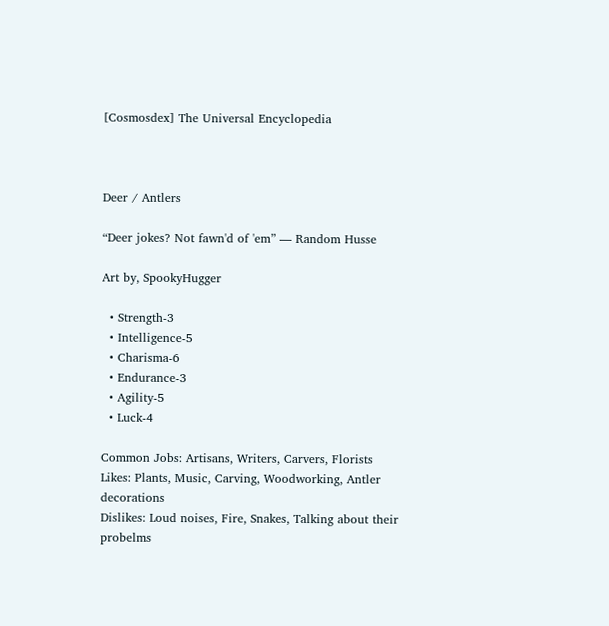[Cosmosdex] The Universal Encyclopedia



Deer / Antlers

“Deer jokes? Not fawn'd of 'em” — Random Husse

Art by, SpookyHugger

  • Strength-3
  • Intelligence-5
  • Charisma-6
  • Endurance-3
  • Agility-5
  • Luck-4

Common Jobs: Artisans, Writers, Carvers, Florists
Likes: Plants, Music, Carving, Woodworking, Antler decorations
Dislikes: Loud noises, Fire, Snakes, Talking about their probelms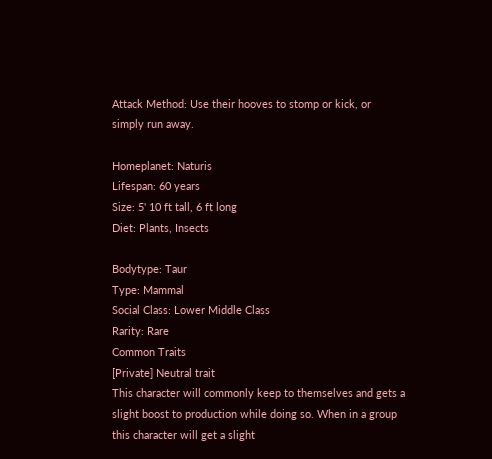Attack Method: Use their hooves to stomp or kick, or simply run away.

Homeplanet: Naturis
Lifespan: 60 years
Size: 5' 10 ft tall, 6 ft long
Diet: Plants, Insects

Bodytype: Taur
Type: Mammal
Social Class: Lower Middle Class
Rarity: Rare
Common Traits
[Private] Neutral trait
This character will commonly keep to themselves and gets a slight boost to production while doing so. When in a group this character will get a slight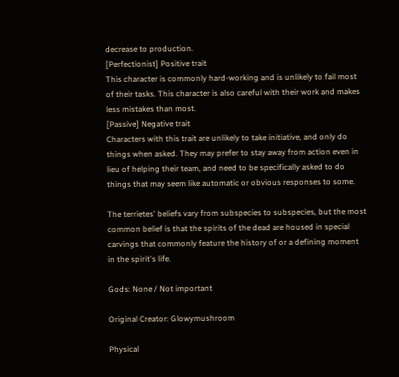decrease to production.
[Perfectionist] Positive trait
This character is commonly hard-working and is unlikely to fail most of their tasks. This character is also careful with their work and makes less mistakes than most.
[Passive] Negative trait
Characters with this trait are unlikely to take initiative, and only do things when asked. They may prefer to stay away from action even in lieu of helping their team, and need to be specifically asked to do things that may seem like automatic or obvious responses to some.

The terrietes' beliefs vary from subspecies to subspecies, but the most common belief is that the spirits of the dead are housed in special carvings that commonly feature the history of or a defining moment in the spirit's life.

Gods: None / Not important

Original Creator: Glowymushroom

Physical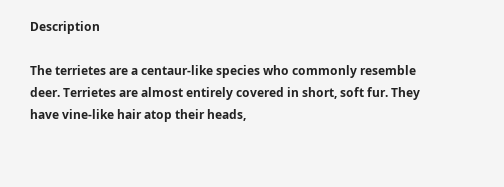Description

The terrietes are a centaur-like species who commonly resemble deer. Terrietes are almost entirely covered in short, soft fur. They have vine-like hair atop their heads,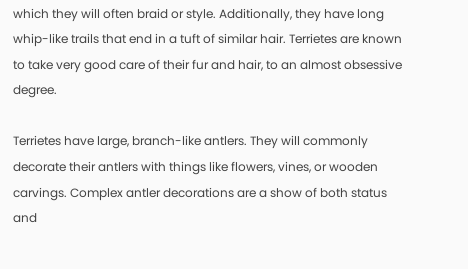which they will often braid or style. Additionally, they have long whip-like trails that end in a tuft of similar hair. Terrietes are known to take very good care of their fur and hair, to an almost obsessive degree.

Terrietes have large, branch-like antlers. They will commonly decorate their antlers with things like flowers, vines, or wooden carvings. Complex antler decorations are a show of both status and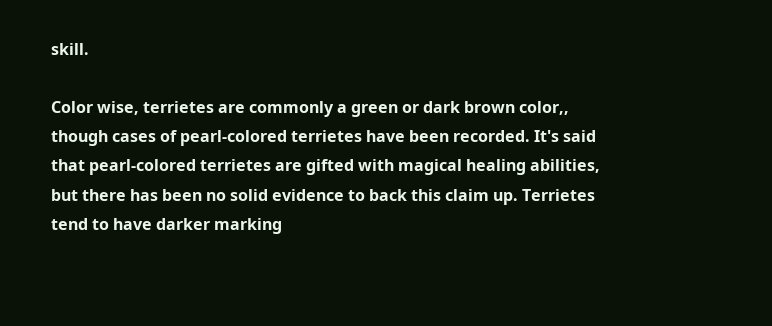skill.

Color wise, terrietes are commonly a green or dark brown color,, though cases of pearl-colored terrietes have been recorded. It's said that pearl-colored terrietes are gifted with magical healing abilities, but there has been no solid evidence to back this claim up. Terrietes tend to have darker marking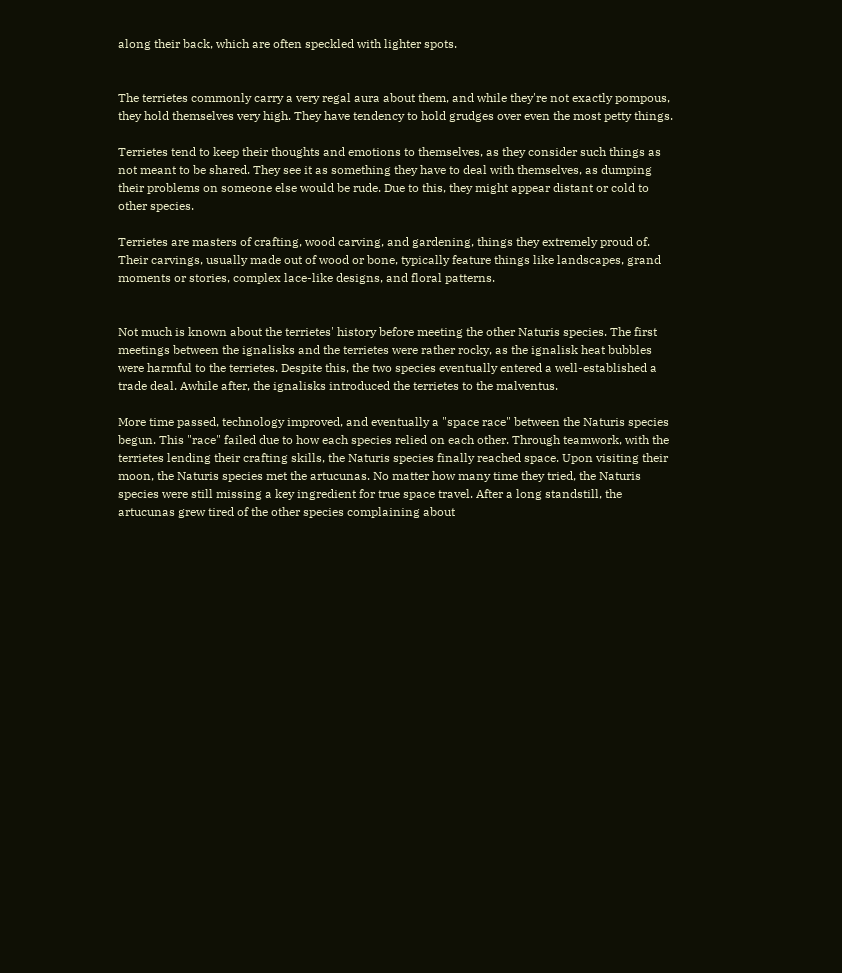along their back, which are often speckled with lighter spots.


The terrietes commonly carry a very regal aura about them, and while they're not exactly pompous, they hold themselves very high. They have tendency to hold grudges over even the most petty things.

Terrietes tend to keep their thoughts and emotions to themselves, as they consider such things as not meant to be shared. They see it as something they have to deal with themselves, as dumping their problems on someone else would be rude. Due to this, they might appear distant or cold to other species.

Terrietes are masters of crafting, wood carving, and gardening, things they extremely proud of. Their carvings, usually made out of wood or bone, typically feature things like landscapes, grand moments or stories, complex lace-like designs, and floral patterns.


Not much is known about the terrietes' history before meeting the other Naturis species. The first meetings between the ignalisks and the terrietes were rather rocky, as the ignalisk heat bubbles were harmful to the terrietes. Despite this, the two species eventually entered a well-established a trade deal. Awhile after, the ignalisks introduced the terrietes to the malventus.

More time passed, technology improved, and eventually a "space race" between the Naturis species begun. This "race" failed due to how each species relied on each other. Through teamwork, with the terrietes lending their crafting skills, the Naturis species finally reached space. Upon visiting their moon, the Naturis species met the artucunas. No matter how many time they tried, the Naturis species were still missing a key ingredient for true space travel. After a long standstill, the artucunas grew tired of the other species complaining about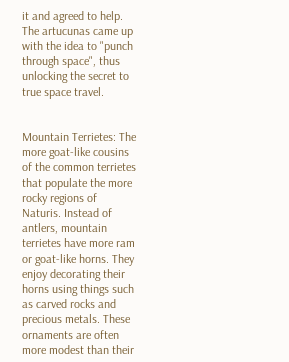it and agreed to help. The artucunas came up with the idea to "punch through space", thus unlocking the secret to true space travel.


Mountain Terrietes: The more goat-like cousins of the common terrietes that populate the more rocky regions of Naturis. Instead of antlers, mountain terrietes have more ram or goat-like horns. They enjoy decorating their horns using things such as carved rocks and precious metals. These ornaments are often more modest than their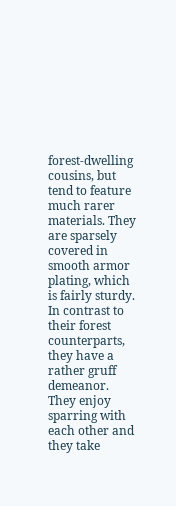forest-dwelling cousins, but tend to feature much rarer materials. They are sparsely covered in smooth armor plating, which is fairly sturdy. In contrast to their forest counterparts, they have a rather gruff demeanor. They enjoy sparring with each other and they take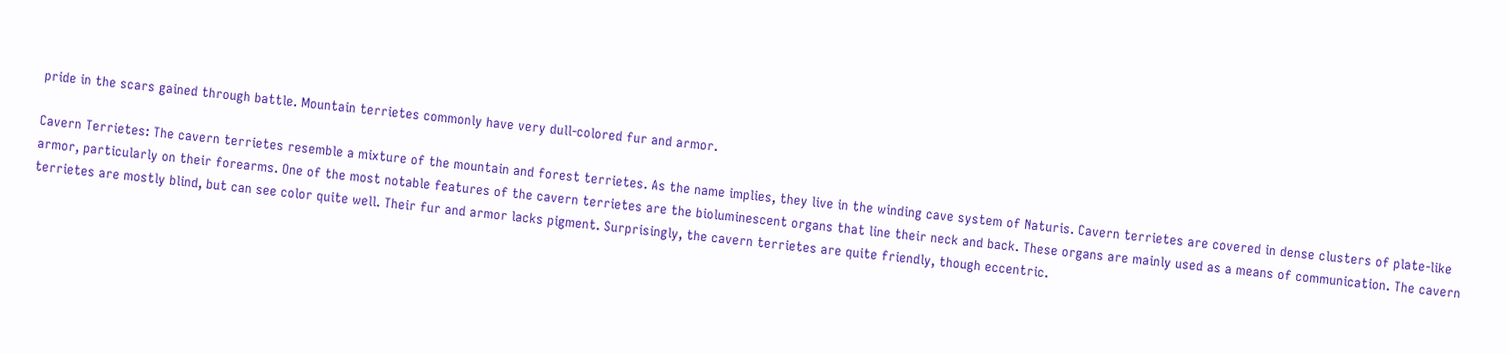pride in the scars gained through battle. Mountain terrietes commonly have very dull-colored fur and armor.

Cavern Terrietes: The cavern terrietes resemble a mixture of the mountain and forest terrietes. As the name implies, they live in the winding cave system of Naturis. Cavern terrietes are covered in dense clusters of plate-like armor, particularly on their forearms. One of the most notable features of the cavern terrietes are the bioluminescent organs that line their neck and back. These organs are mainly used as a means of communication. The cavern terrietes are mostly blind, but can see color quite well. Their fur and armor lacks pigment. Surprisingly, the cavern terrietes are quite friendly, though eccentric.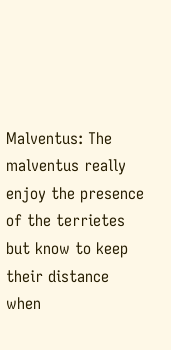Malventus: The malventus really enjoy the presence of the terrietes but know to keep their distance when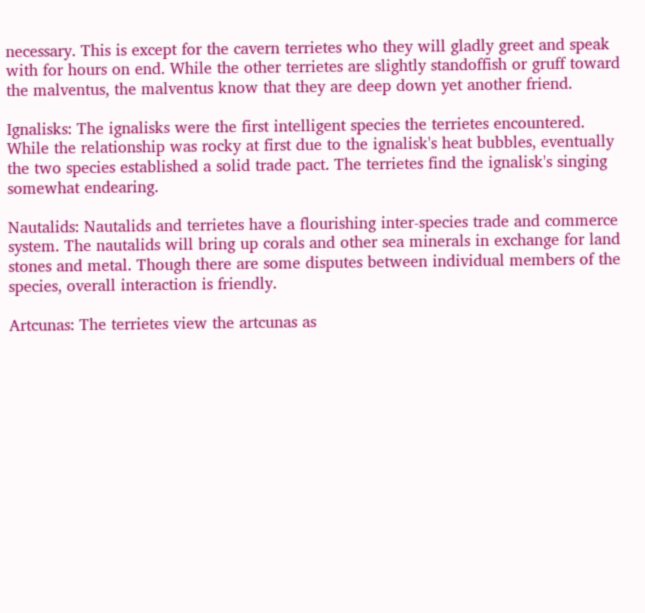necessary. This is except for the cavern terrietes who they will gladly greet and speak with for hours on end. While the other terrietes are slightly standoffish or gruff toward the malventus, the malventus know that they are deep down yet another friend.

Ignalisks: The ignalisks were the first intelligent species the terrietes encountered. While the relationship was rocky at first due to the ignalisk's heat bubbles, eventually the two species established a solid trade pact. The terrietes find the ignalisk's singing somewhat endearing.

Nautalids: Nautalids and terrietes have a flourishing inter-species trade and commerce system. The nautalids will bring up corals and other sea minerals in exchange for land stones and metal. Though there are some disputes between individual members of the species, overall interaction is friendly.

Artcunas: The terrietes view the artcunas as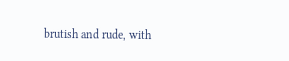brutish and rude, with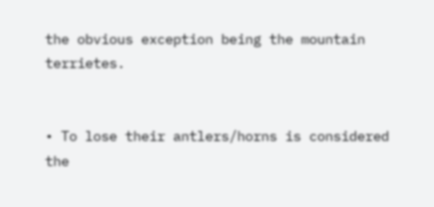the obvious exception being the mountain terrietes.


• To lose their antlers/horns is considered the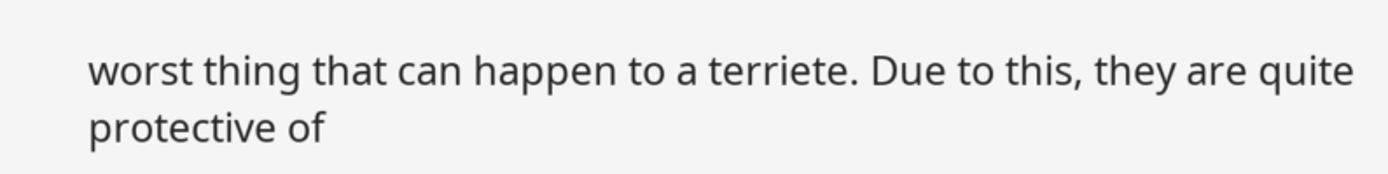worst thing that can happen to a terriete. Due to this, they are quite protective of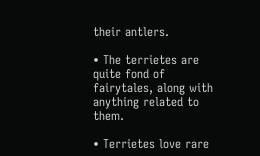their antlers.

• The terrietes are quite fond of fairytales, along with anything related to them.

• Terrietes love rare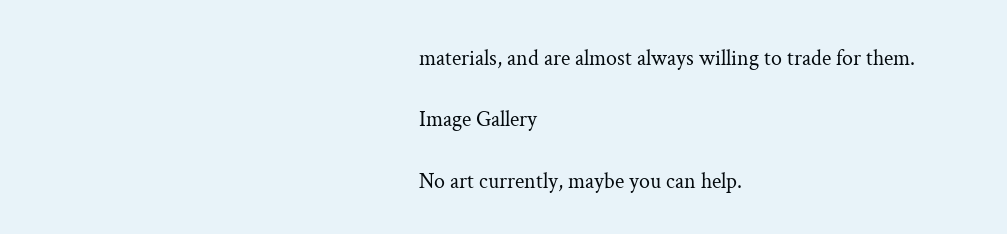materials, and are almost always willing to trade for them.

Image Gallery

No art currently, maybe you can help.